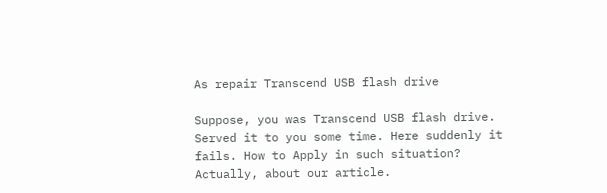As repair Transcend USB flash drive

Suppose, you was Transcend USB flash drive. Served it to you some time. Here suddenly it fails. How to Apply in such situation? Actually, about our article.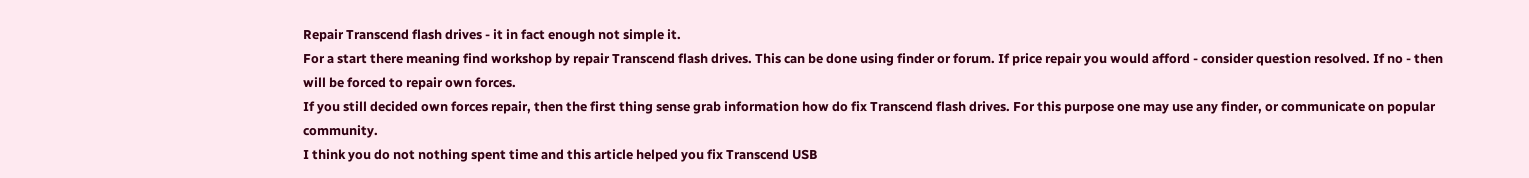Repair Transcend flash drives - it in fact enough not simple it.
For a start there meaning find workshop by repair Transcend flash drives. This can be done using finder or forum. If price repair you would afford - consider question resolved. If no - then will be forced to repair own forces.
If you still decided own forces repair, then the first thing sense grab information how do fix Transcend flash drives. For this purpose one may use any finder, or communicate on popular community.
I think you do not nothing spent time and this article helped you fix Transcend USB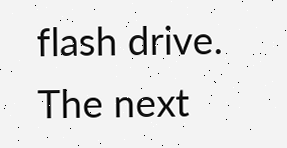flash drive. The next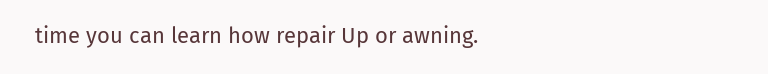time you can learn how repair Up or awning.